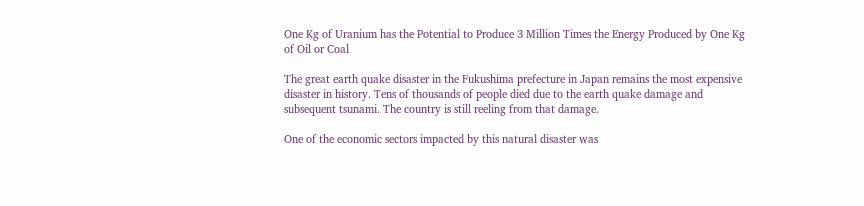One Kg of Uranium has the Potential to Produce 3 Million Times the Energy Produced by One Kg of Oil or Coal

The great earth quake disaster in the Fukushima prefecture in Japan remains the most expensive disaster in history. Tens of thousands of people died due to the earth quake damage and subsequent tsunami. The country is still reeling from that damage.

One of the economic sectors impacted by this natural disaster was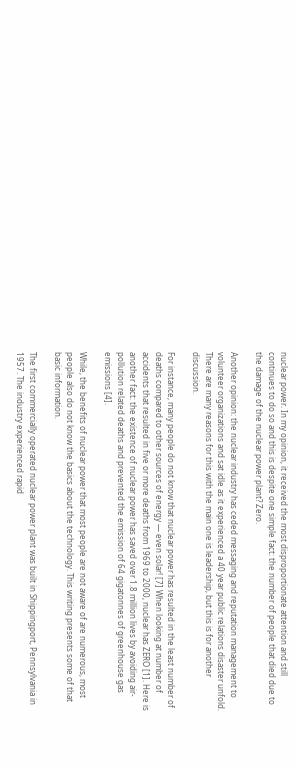nuclear power. In my opinion, it received the most disproportionate attention and still continues to do so and this is despite one simple fact: the number of people that died due to the damage of the nuclear power plant? Zero.

Another opinion: the nuclear industry has ceded messaging and reputation management to volunteer organizations and sat idle as it experienced a 40 year public relations disaster unfold. There are many reasons for this with the main one is leadership, but this is for another discussion.

For instance, many people do not know that nuclear power has resulted in the least number of deaths compared to other sources of energy — even solar! [7] When looking at number of accidents that resulted in five or more deaths from 1969 to 2000, nuclear has ZERO [1]. Here is another fact: the existence of nuclear power has saved over 1.8 million lives by avoiding air-pollution related deaths and prevented the emission of 64 gigatonnes of greenhouse gas emissions [4].

While, the benefits of nuclear power that most people are not aware of are numerous, most people also do not know the basics about the technology. This writing presents some of that basic information.

The first commercially operated nuclear power plant was built in Shippingport, Pennsylvania in 1957. The industry experienced rapid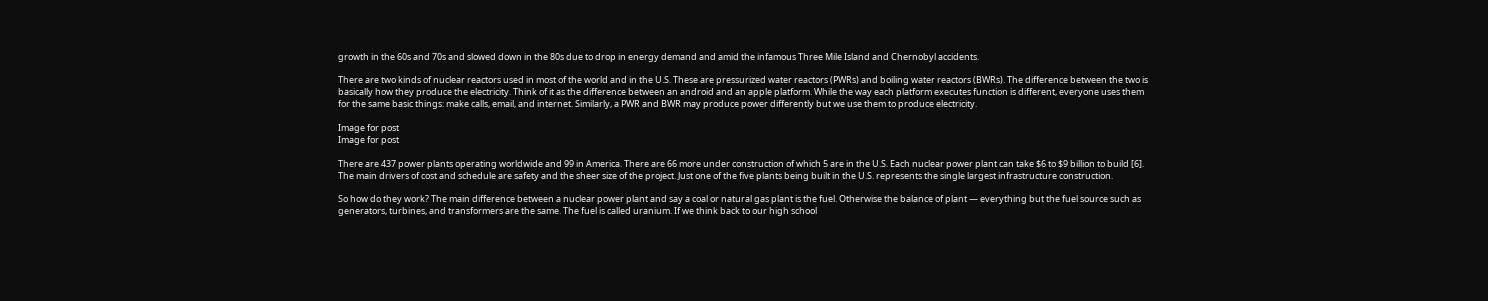growth in the 60s and 70s and slowed down in the 80s due to drop in energy demand and amid the infamous Three Mile Island and Chernobyl accidents.

There are two kinds of nuclear reactors used in most of the world and in the U.S. These are pressurized water reactors (PWRs) and boiling water reactors (BWRs). The difference between the two is basically how they produce the electricity. Think of it as the difference between an android and an apple platform. While the way each platform executes function is different, everyone uses them for the same basic things: make calls, email, and internet. Similarly, a PWR and BWR may produce power differently but we use them to produce electricity.

Image for post
Image for post

There are 437 power plants operating worldwide and 99 in America. There are 66 more under construction of which 5 are in the U.S. Each nuclear power plant can take $6 to $9 billion to build [6]. The main drivers of cost and schedule are safety and the sheer size of the project. Just one of the five plants being built in the U.S. represents the single largest infrastructure construction.

So how do they work? The main difference between a nuclear power plant and say a coal or natural gas plant is the fuel. Otherwise the balance of plant — everything but the fuel source such as generators, turbines, and transformers are the same. The fuel is called uranium. If we think back to our high school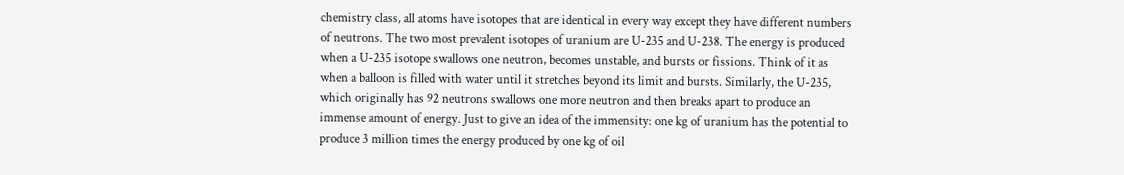chemistry class, all atoms have isotopes that are identical in every way except they have different numbers of neutrons. The two most prevalent isotopes of uranium are U-235 and U-238. The energy is produced when a U-235 isotope swallows one neutron, becomes unstable, and bursts or fissions. Think of it as when a balloon is filled with water until it stretches beyond its limit and bursts. Similarly, the U-235, which originally has 92 neutrons swallows one more neutron and then breaks apart to produce an immense amount of energy. Just to give an idea of the immensity: one kg of uranium has the potential to produce 3 million times the energy produced by one kg of oil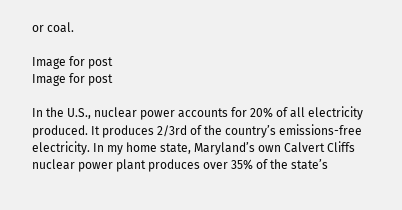or coal.

Image for post
Image for post

In the U.S., nuclear power accounts for 20% of all electricity produced. It produces 2/3rd of the country’s emissions-free electricity. In my home state, Maryland’s own Calvert Cliffs nuclear power plant produces over 35% of the state’s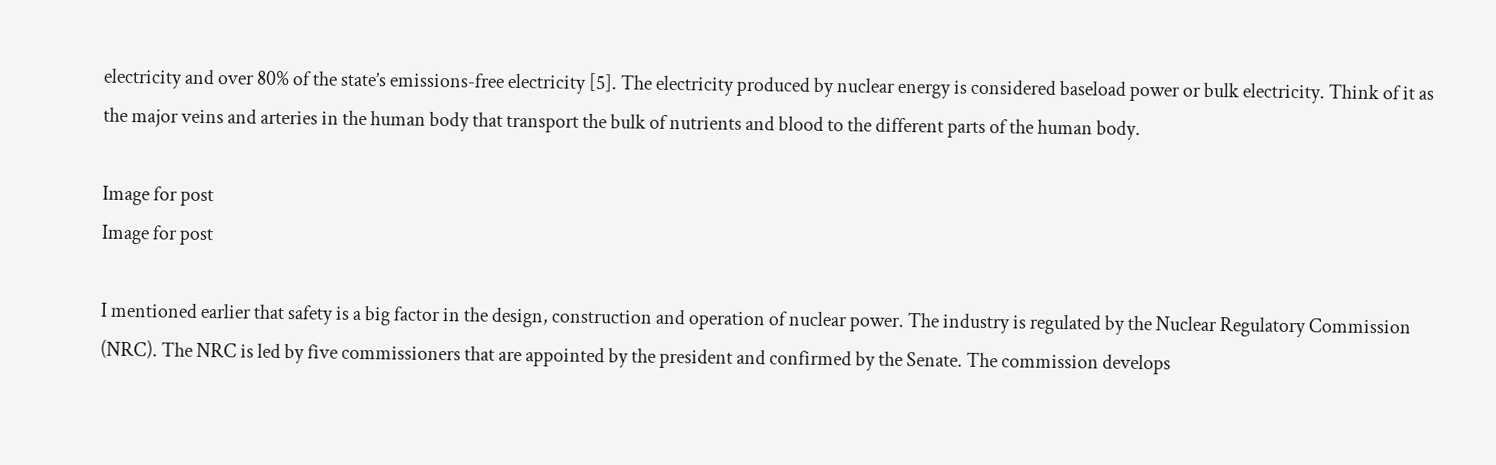electricity and over 80% of the state’s emissions-free electricity [5]. The electricity produced by nuclear energy is considered baseload power or bulk electricity. Think of it as the major veins and arteries in the human body that transport the bulk of nutrients and blood to the different parts of the human body.

Image for post
Image for post

I mentioned earlier that safety is a big factor in the design, construction and operation of nuclear power. The industry is regulated by the Nuclear Regulatory Commission (NRC). The NRC is led by five commissioners that are appointed by the president and confirmed by the Senate. The commission develops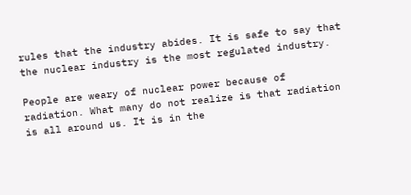rules that the industry abides. It is safe to say that the nuclear industry is the most regulated industry.

People are weary of nuclear power because of radiation. What many do not realize is that radiation is all around us. It is in the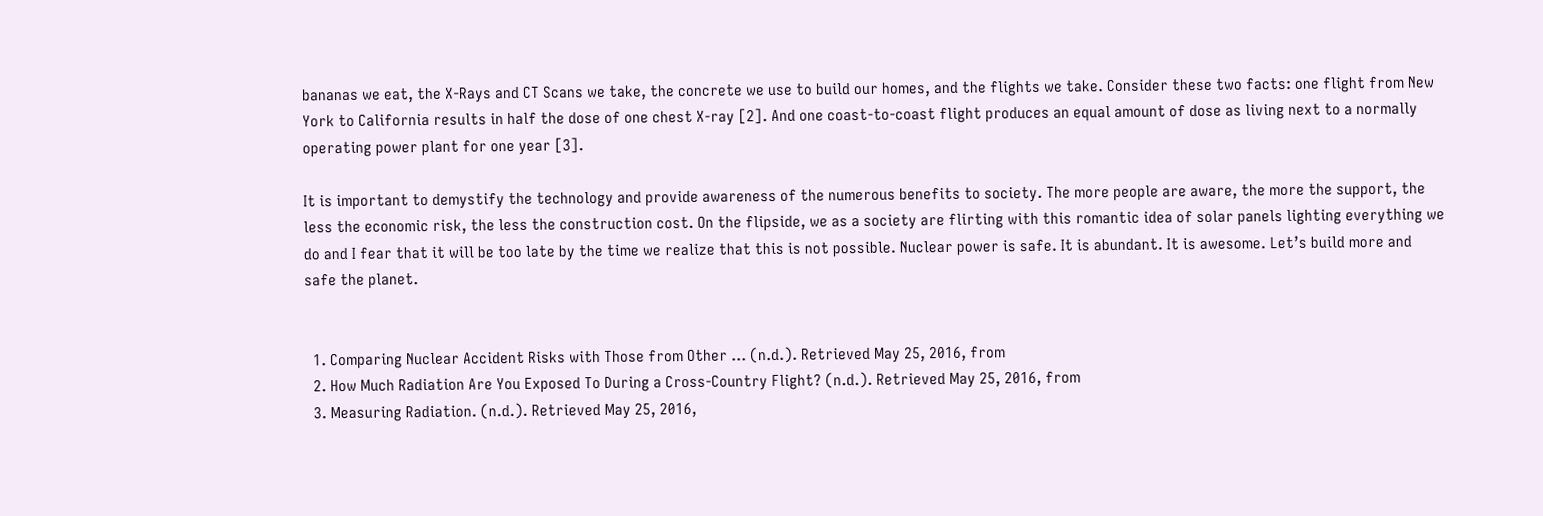bananas we eat, the X-Rays and CT Scans we take, the concrete we use to build our homes, and the flights we take. Consider these two facts: one flight from New York to California results in half the dose of one chest X-ray [2]. And one coast-to-coast flight produces an equal amount of dose as living next to a normally operating power plant for one year [3].

It is important to demystify the technology and provide awareness of the numerous benefits to society. The more people are aware, the more the support, the less the economic risk, the less the construction cost. On the flipside, we as a society are flirting with this romantic idea of solar panels lighting everything we do and I fear that it will be too late by the time we realize that this is not possible. Nuclear power is safe. It is abundant. It is awesome. Let’s build more and safe the planet.


  1. Comparing Nuclear Accident Risks with Those from Other … (n.d.). Retrieved May 25, 2016, from
  2. How Much Radiation Are You Exposed To During a Cross-Country Flight? (n.d.). Retrieved May 25, 2016, from
  3. Measuring Radiation. (n.d.). Retrieved May 25, 2016,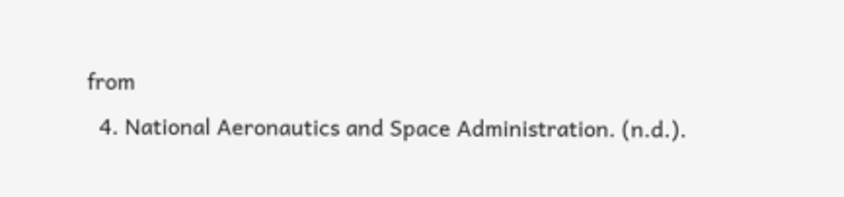from
  4. National Aeronautics and Space Administration. (n.d.).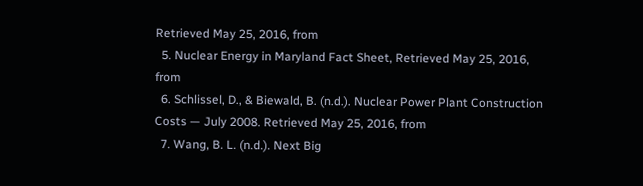Retrieved May 25, 2016, from
  5. Nuclear Energy in Maryland Fact Sheet, Retrieved May 25, 2016, from
  6. Schlissel, D., & Biewald, B. (n.d.). Nuclear Power Plant Construction Costs — July 2008. Retrieved May 25, 2016, from
  7. Wang, B. L. (n.d.). Next Big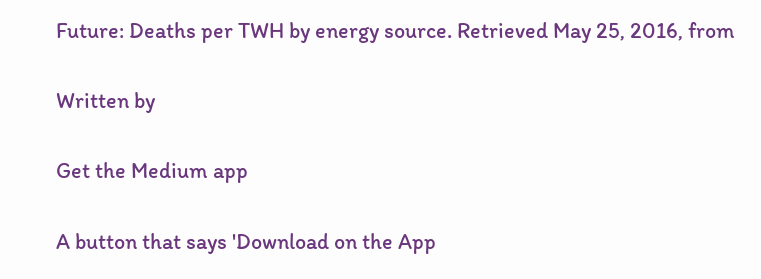Future: Deaths per TWH by energy source. Retrieved May 25, 2016, from

Written by

Get the Medium app

A button that says 'Download on the App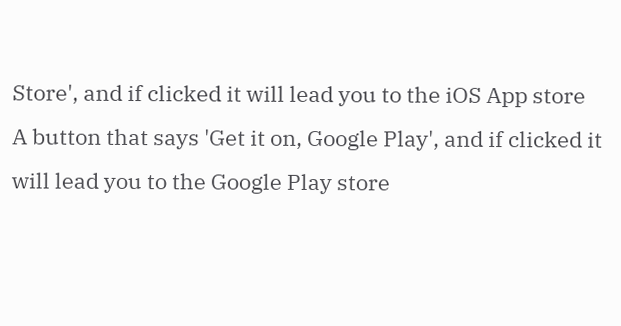Store', and if clicked it will lead you to the iOS App store
A button that says 'Get it on, Google Play', and if clicked it will lead you to the Google Play store